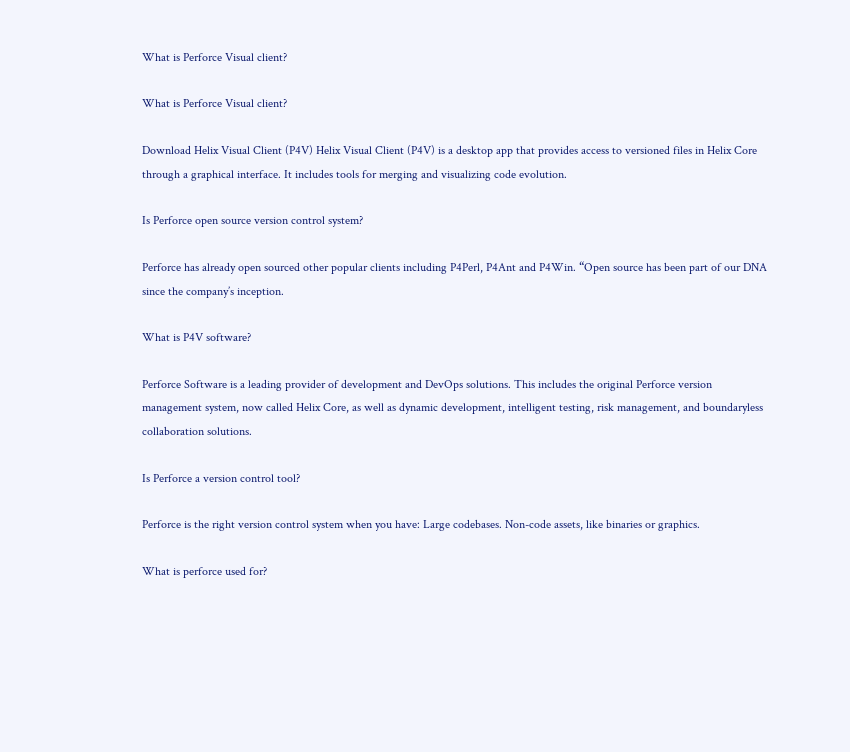What is Perforce Visual client?

What is Perforce Visual client?

Download Helix Visual Client (P4V) Helix Visual Client (P4V) is a desktop app that provides access to versioned files in Helix Core through a graphical interface. It includes tools for merging and visualizing code evolution.

Is Perforce open source version control system?

Perforce has already open sourced other popular clients including P4Perl, P4Ant and P4Win. “Open source has been part of our DNA since the company’s inception.

What is P4V software?

Perforce Software is a leading provider of development and DevOps solutions. This includes the original Perforce version management system, now called Helix Core, as well as dynamic development, intelligent testing, risk management, and boundaryless collaboration solutions.

Is Perforce a version control tool?

Perforce is the right version control system when you have: Large codebases. Non-code assets, like binaries or graphics.

What is perforce used for?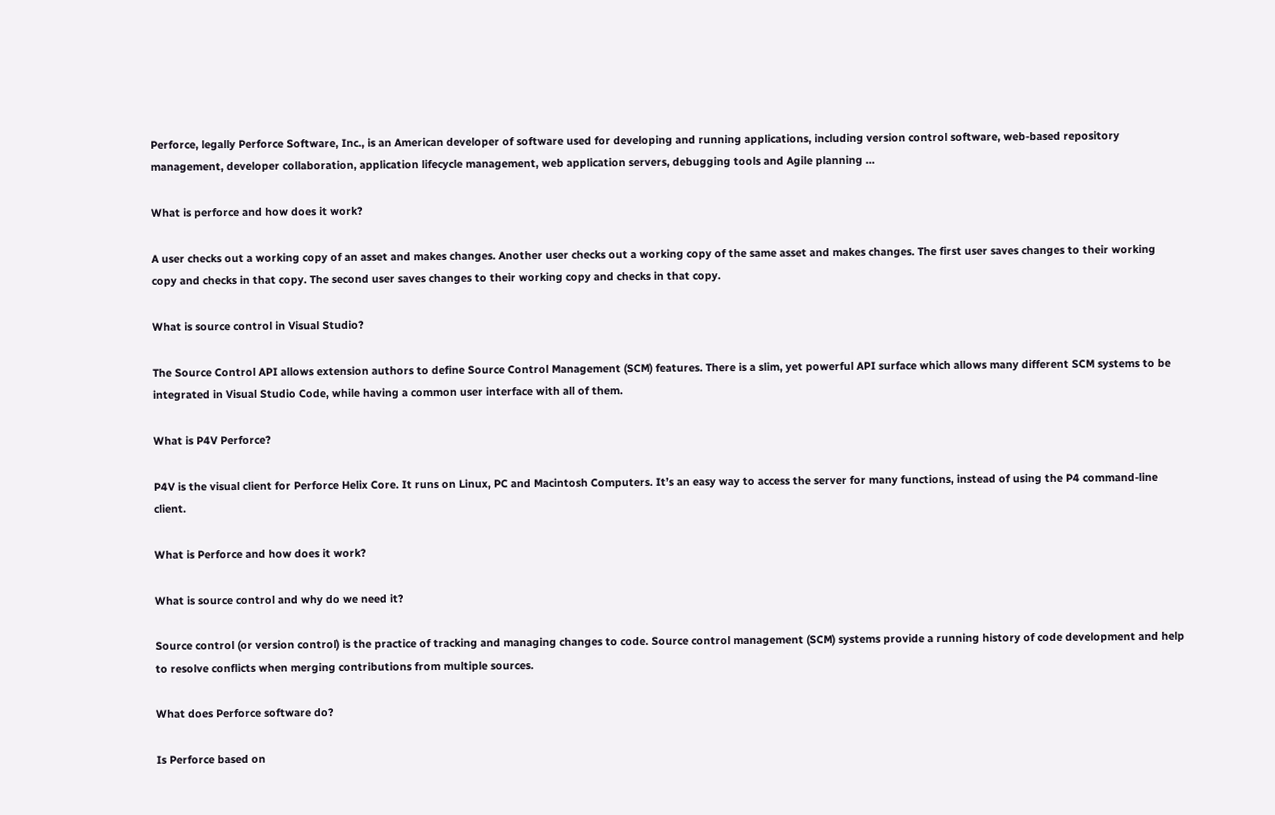Perforce, legally Perforce Software, Inc., is an American developer of software used for developing and running applications, including version control software, web-based repository management, developer collaboration, application lifecycle management, web application servers, debugging tools and Agile planning …

What is perforce and how does it work?

A user checks out a working copy of an asset and makes changes. Another user checks out a working copy of the same asset and makes changes. The first user saves changes to their working copy and checks in that copy. The second user saves changes to their working copy and checks in that copy.

What is source control in Visual Studio?

The Source Control API allows extension authors to define Source Control Management (SCM) features. There is a slim, yet powerful API surface which allows many different SCM systems to be integrated in Visual Studio Code, while having a common user interface with all of them.

What is P4V Perforce?

P4V is the visual client for Perforce Helix Core. It runs on Linux, PC and Macintosh Computers. It’s an easy way to access the server for many functions, instead of using the P4 command-line client.

What is Perforce and how does it work?

What is source control and why do we need it?

Source control (or version control) is the practice of tracking and managing changes to code. Source control management (SCM) systems provide a running history of code development and help to resolve conflicts when merging contributions from multiple sources.

What does Perforce software do?

Is Perforce based on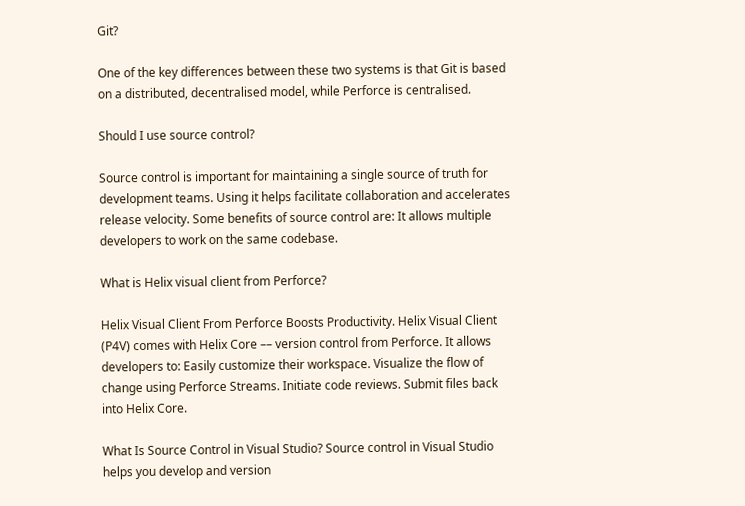Git?

One of the key differences between these two systems is that Git is based on a distributed, decentralised model, while Perforce is centralised.

Should I use source control?

Source control is important for maintaining a single source of truth for development teams. Using it helps facilitate collaboration and accelerates release velocity. Some benefits of source control are: It allows multiple developers to work on the same codebase.

What is Helix visual client from Perforce?

Helix Visual Client From Perforce Boosts Productivity. Helix Visual Client (P4V) comes with Helix Core –– version control from Perforce. It allows developers to: Easily customize their workspace. Visualize the flow of change using Perforce Streams. Initiate code reviews. Submit files back into Helix Core.

What Is Source Control in Visual Studio? Source control in Visual Studio helps you develop and version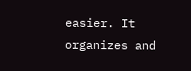easier. It organizes and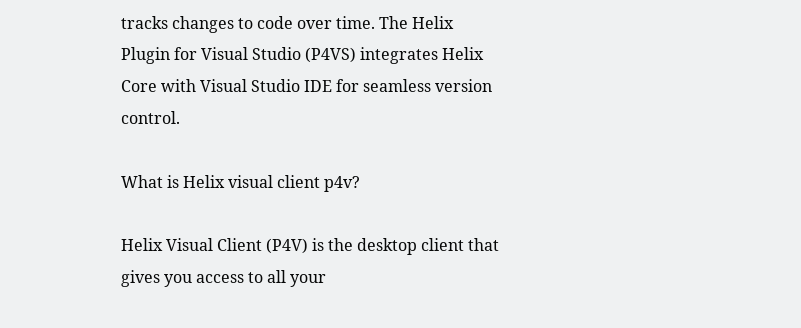tracks changes to code over time. The Helix Plugin for Visual Studio (P4VS) integrates Helix Core with Visual Studio IDE for seamless version control.

What is Helix visual client p4v?

Helix Visual Client (P4V) is the desktop client that gives you access to all your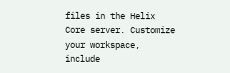files in the Helix Core server. Customize your workspace, include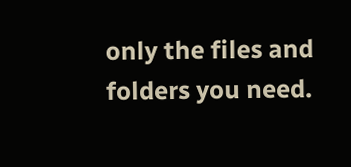only the files and folders you need.